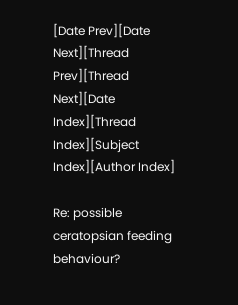[Date Prev][Date Next][Thread Prev][Thread Next][Date Index][Thread Index][Subject Index][Author Index]

Re: possible ceratopsian feeding behaviour?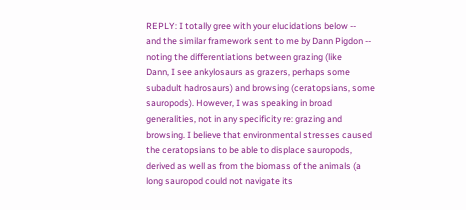REPLY: I totally gree with your elucidations below --
and the similar framework sent to me by Dann Pigdon --
noting the differentiations between grazing (like
Dann, I see ankylosaurs as grazers, perhaps some
subadult hadrosaurs) and browsing (ceratopsians, some
sauropods). However, I was speaking in broad
generalities, not in any specificity re: grazing and
browsing. I believe that environmental stresses caused
the ceratopsians to be able to displace sauropods,
derived as well as from the biomass of the animals (a
long sauropod could not navigate its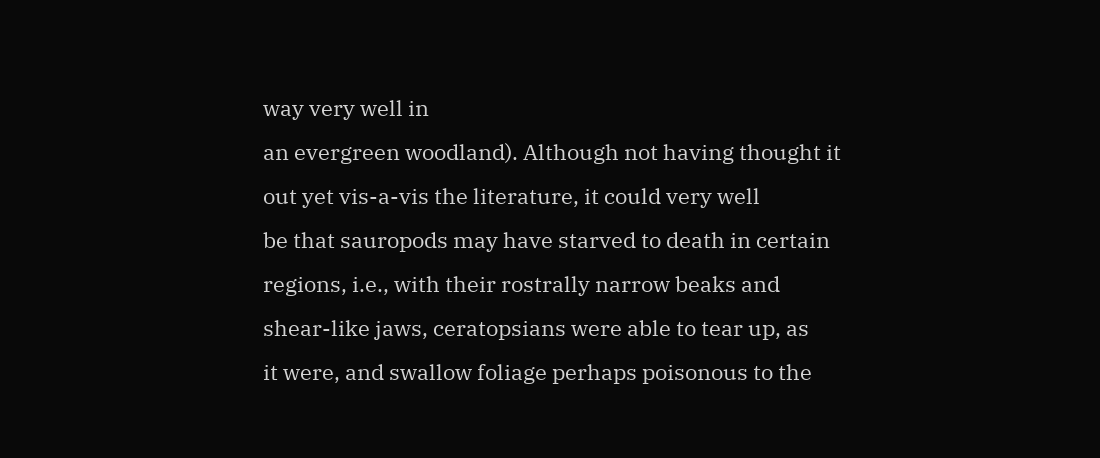way very well in
an evergreen woodland). Although not having thought it
out yet vis-a-vis the literature, it could very well
be that sauropods may have starved to death in certain
regions, i.e., with their rostrally narrow beaks and
shear-like jaws, ceratopsians were able to tear up, as
it were, and swallow foliage perhaps poisonous to the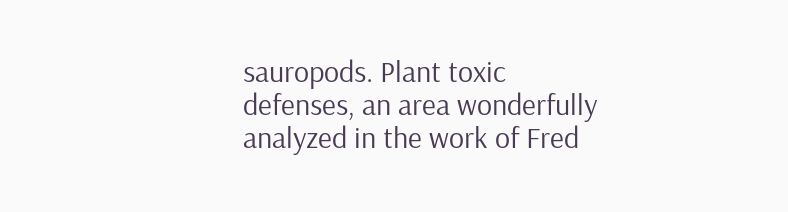sauropods. Plant toxic defenses, an area wonderfully
analyzed in the work of Fred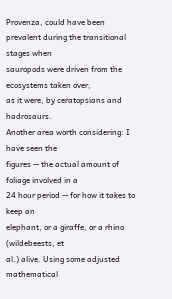Provenza, could have been
prevalent during the transitional stages when
sauropods were driven from the ecosystems taken over,
as it were, by ceratopsians and hadrosaurs.
Another area worth considering: I have seen the
figures -- the actual amount of foliage involved in a
24 hour period -- for how it takes to keep an
elephant, or a giraffe, or a rhino (wildebeests, et
al.) alive. Using some adjusted mathematical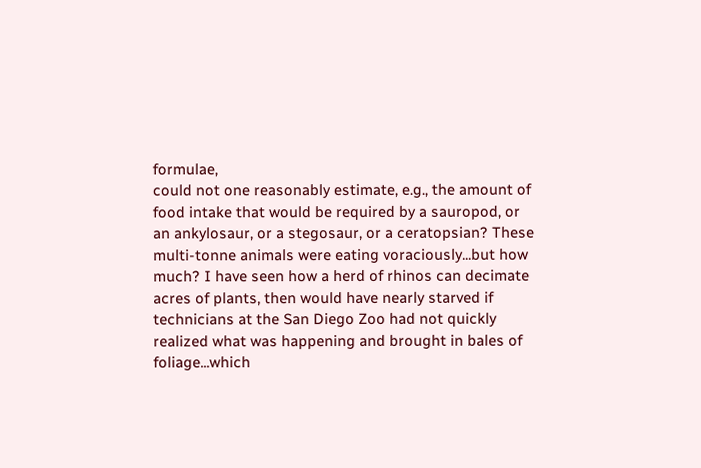formulae,
could not one reasonably estimate, e.g., the amount of
food intake that would be required by a sauropod, or
an ankylosaur, or a stegosaur, or a ceratopsian? These
multi-tonne animals were eating voraciously...but how
much? I have seen how a herd of rhinos can decimate
acres of plants, then would have nearly starved if
technicians at the San Diego Zoo had not quickly
realized what was happening and brought in bales of
foliage...which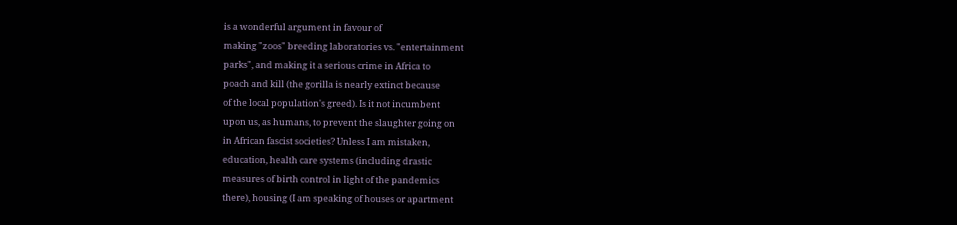is a wonderful argument in favour of
making "zoos" breeding laboratories vs. "entertainment
parks", and making it a serious crime in Africa to
poach and kill (the gorilla is nearly extinct because
of the local population's greed). Is it not incumbent
upon us, as humans, to prevent the slaughter going on
in African fascist societies? Unless I am mistaken,
education, health care systems (including drastic
measures of birth control in light of the pandemics
there), housing (I am speaking of houses or apartment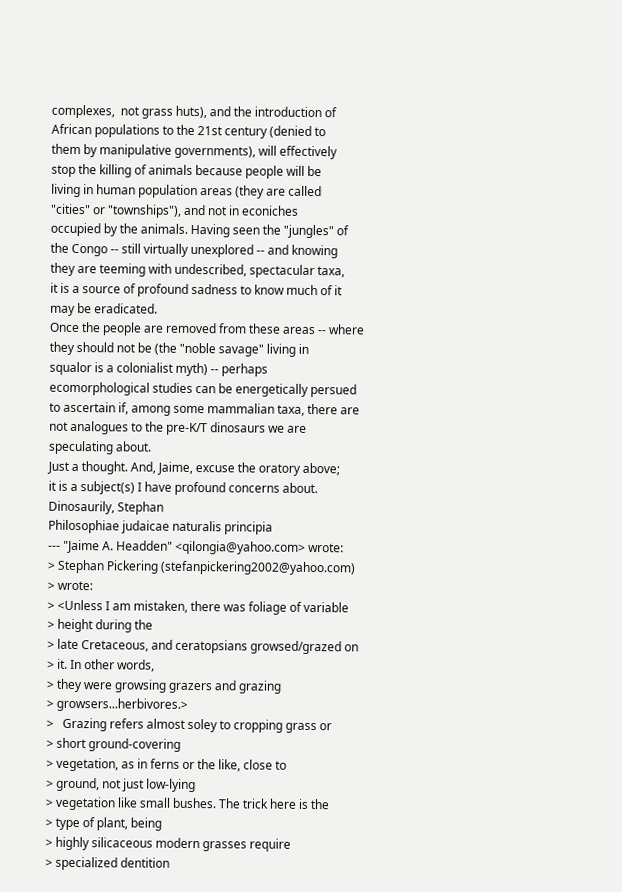complexes,  not grass huts), and the introduction of
African populations to the 21st century (denied to
them by manipulative governments), will effectively
stop the killing of animals because people will be
living in human population areas (they are called
"cities" or "townships"), and not in econiches
occupied by the animals. Having seen the "jungles" of
the Congo -- still virtually unexplored -- and knowing
they are teeming with undescribed, spectacular taxa,
it is a source of profound sadness to know much of it
may be eradicated.
Once the people are removed from these areas -- where
they should not be (the "noble savage" living in
squalor is a colonialist myth) -- perhaps
ecomorphological studies can be energetically persued
to ascertain if, among some mammalian taxa, there are
not analogues to the pre-K/T dinosaurs we are
speculating about.
Just a thought. And, Jaime, excuse the oratory above;
it is a subject(s) I have profound concerns about.
Dinosaurily, Stephan
Philosophiae judaicae naturalis principia
--- "Jaime A. Headden" <qilongia@yahoo.com> wrote:
> Stephan Pickering (stefanpickering2002@yahoo.com)
> wrote:
> <Unless I am mistaken, there was foliage of variable
> height during the
> late Cretaceous, and ceratopsians growsed/grazed on
> it. In other words,
> they were growsing grazers and grazing
> growsers...herbivores.>
>   Grazing refers almost soley to cropping grass or
> short ground-covering
> vegetation, as in ferns or the like, close to
> ground, not just low-lying
> vegetation like small bushes. The trick here is the
> type of plant, being
> highly silicaceous modern grasses require
> specialized dentition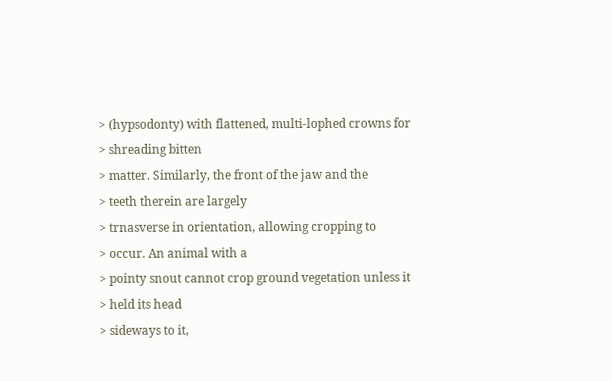> (hypsodonty) with flattened, multi-lophed crowns for
> shreading bitten
> matter. Similarly, the front of the jaw and the
> teeth therein are largely
> trnasverse in orientation, allowing cropping to
> occur. An animal with a
> pointy snout cannot crop ground vegetation unless it
> held its head
> sideways to it,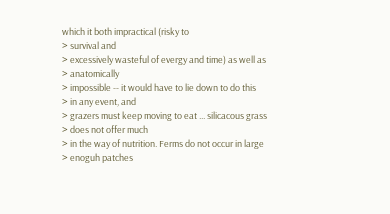which it both impractical (risky to
> survival and
> excessively wasteful of evergy and time) as well as
> anatomically
> impossible -- it would have to lie down to do this
> in any event, and
> grazers must keep moving to eat ... silicacous grass
> does not offer much
> in the way of nutrition. Ferms do not occur in large
> enoguh patches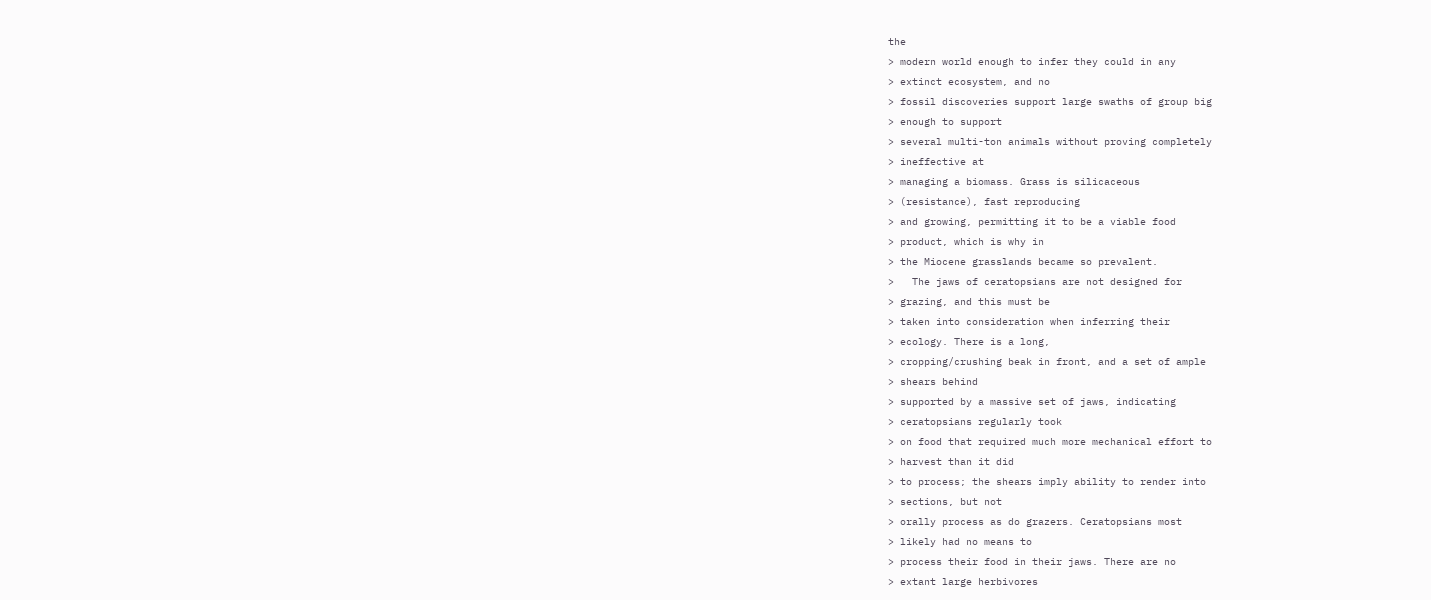the
> modern world enough to infer they could in any
> extinct ecosystem, and no
> fossil discoveries support large swaths of group big
> enough to support
> several multi-ton animals without proving completely
> ineffective at
> managing a biomass. Grass is silicaceous
> (resistance), fast reproducing
> and growing, permitting it to be a viable food
> product, which is why in
> the Miocene grasslands became so prevalent.
>   The jaws of ceratopsians are not designed for
> grazing, and this must be
> taken into consideration when inferring their
> ecology. There is a long,
> cropping/crushing beak in front, and a set of ample
> shears behind
> supported by a massive set of jaws, indicating
> ceratopsians regularly took
> on food that required much more mechanical effort to
> harvest than it did
> to process; the shears imply ability to render into
> sections, but not
> orally process as do grazers. Ceratopsians most
> likely had no means to
> process their food in their jaws. There are no
> extant large herbivores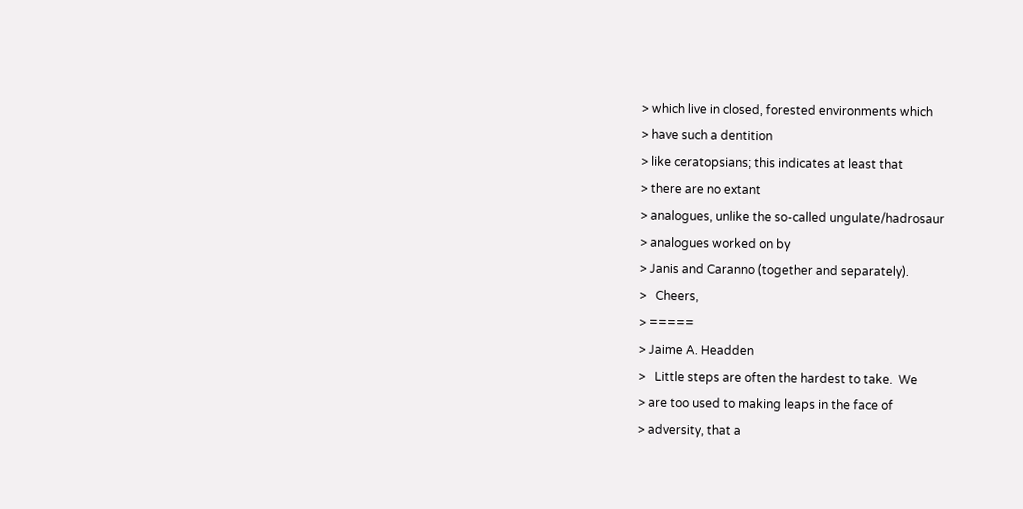> which live in closed, forested environments which
> have such a dentition
> like ceratopsians; this indicates at least that
> there are no extant
> analogues, unlike the so-called ungulate/hadrosaur
> analogues worked on by
> Janis and Caranno (together and separately).
>   Cheers,
> =====
> Jaime A. Headden
>   Little steps are often the hardest to take.  We
> are too used to making leaps in the face of
> adversity, that a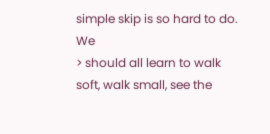simple skip is so hard to do.  We
> should all learn to walk soft, walk small, see the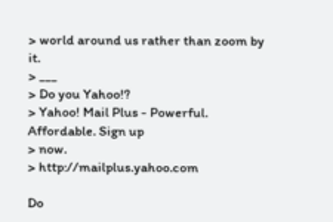> world around us rather than zoom by it.
> ___
> Do you Yahoo!?
> Yahoo! Mail Plus - Powerful. Affordable. Sign up
> now.
> http://mailplus.yahoo.com

Do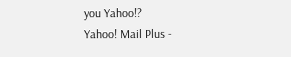you Yahoo!?
Yahoo! Mail Plus -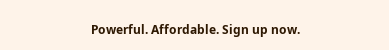Powerful. Affordable. Sign up now.